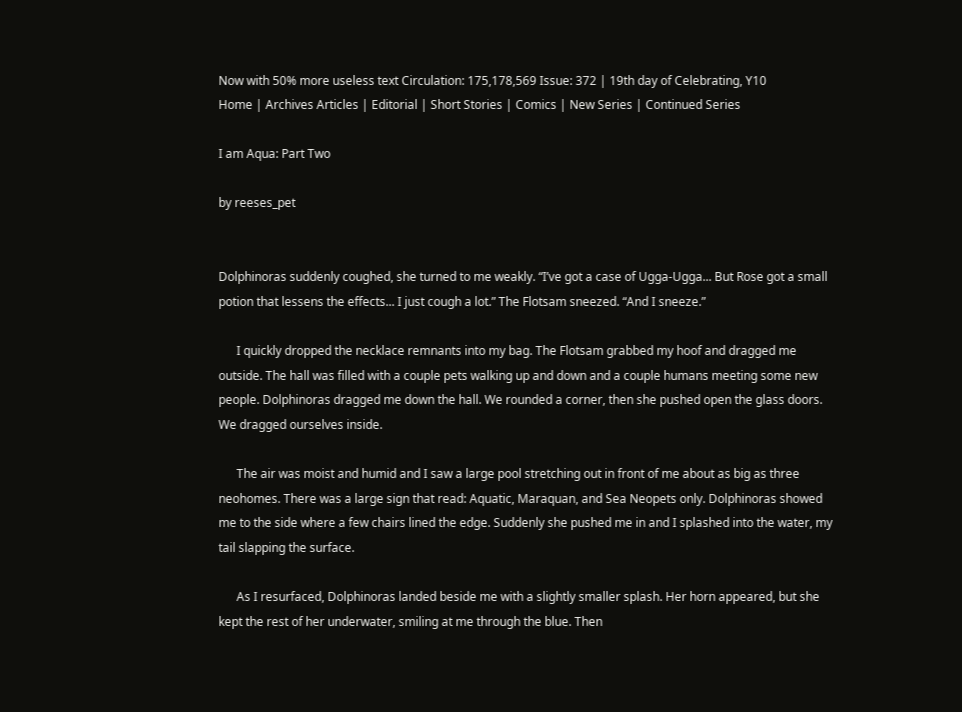Now with 50% more useless text Circulation: 175,178,569 Issue: 372 | 19th day of Celebrating, Y10
Home | Archives Articles | Editorial | Short Stories | Comics | New Series | Continued Series

I am Aqua: Part Two

by reeses_pet


Dolphinoras suddenly coughed, she turned to me weakly. “I’ve got a case of Ugga-Ugga... But Rose got a small potion that lessens the effects... I just cough a lot.” The Flotsam sneezed. “And I sneeze.”

      I quickly dropped the necklace remnants into my bag. The Flotsam grabbed my hoof and dragged me outside. The hall was filled with a couple pets walking up and down and a couple humans meeting some new people. Dolphinoras dragged me down the hall. We rounded a corner, then she pushed open the glass doors. We dragged ourselves inside.

      The air was moist and humid and I saw a large pool stretching out in front of me about as big as three neohomes. There was a large sign that read: Aquatic, Maraquan, and Sea Neopets only. Dolphinoras showed me to the side where a few chairs lined the edge. Suddenly she pushed me in and I splashed into the water, my tail slapping the surface.

      As I resurfaced, Dolphinoras landed beside me with a slightly smaller splash. Her horn appeared, but she kept the rest of her underwater, smiling at me through the blue. Then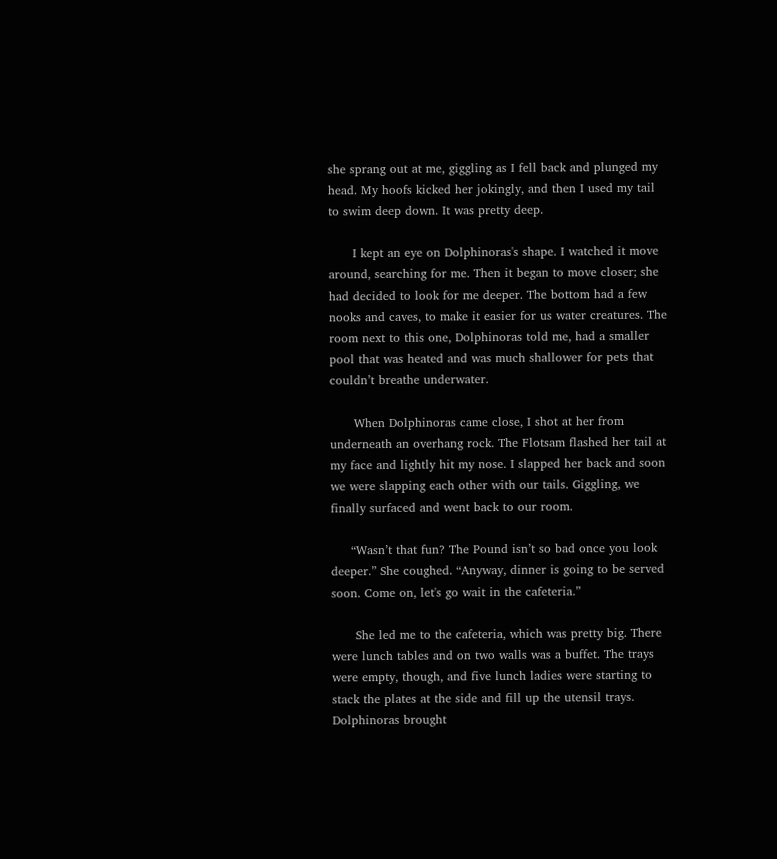she sprang out at me, giggling as I fell back and plunged my head. My hoofs kicked her jokingly, and then I used my tail to swim deep down. It was pretty deep.

      I kept an eye on Dolphinoras's shape. I watched it move around, searching for me. Then it began to move closer; she had decided to look for me deeper. The bottom had a few nooks and caves, to make it easier for us water creatures. The room next to this one, Dolphinoras told me, had a smaller pool that was heated and was much shallower for pets that couldn’t breathe underwater.

      When Dolphinoras came close, I shot at her from underneath an overhang rock. The Flotsam flashed her tail at my face and lightly hit my nose. I slapped her back and soon we were slapping each other with our tails. Giggling, we finally surfaced and went back to our room.

     “Wasn’t that fun? The Pound isn’t so bad once you look deeper.” She coughed. “Anyway, dinner is going to be served soon. Come on, let's go wait in the cafeteria.”

      She led me to the cafeteria, which was pretty big. There were lunch tables and on two walls was a buffet. The trays were empty, though, and five lunch ladies were starting to stack the plates at the side and fill up the utensil trays. Dolphinoras brought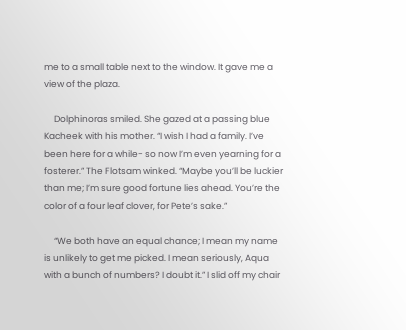me to a small table next to the window. It gave me a view of the plaza.

     Dolphinoras smiled. She gazed at a passing blue Kacheek with his mother. “I wish I had a family. I’ve been here for a while- so now I’m even yearning for a fosterer.” The Flotsam winked. “Maybe you’ll be luckier than me; I’m sure good fortune lies ahead. You’re the color of a four leaf clover, for Pete’s sake.”

     “We both have an equal chance; I mean my name is unlikely to get me picked. I mean seriously, Aqua with a bunch of numbers? I doubt it.” I slid off my chair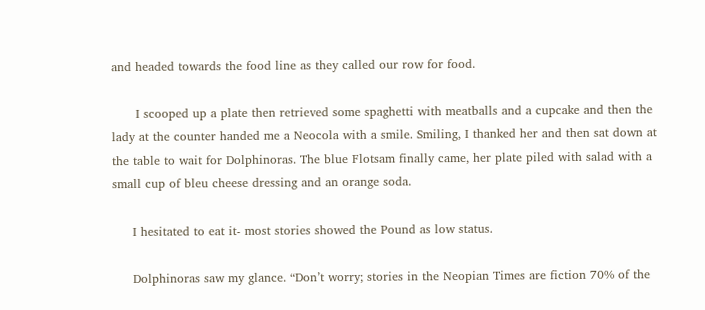and headed towards the food line as they called our row for food.

      I scooped up a plate then retrieved some spaghetti with meatballs and a cupcake and then the lady at the counter handed me a Neocola with a smile. Smiling, I thanked her and then sat down at the table to wait for Dolphinoras. The blue Flotsam finally came, her plate piled with salad with a small cup of bleu cheese dressing and an orange soda.

     I hesitated to eat it- most stories showed the Pound as low status.

     Dolphinoras saw my glance. “Don’t worry; stories in the Neopian Times are fiction 70% of the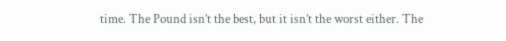time. The Pound isn’t the best, but it isn’t the worst either. The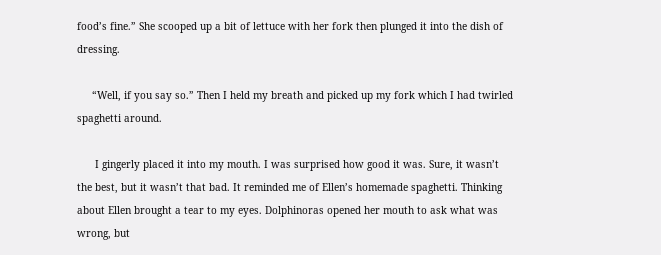food’s fine.” She scooped up a bit of lettuce with her fork then plunged it into the dish of dressing.

     “Well, if you say so.” Then I held my breath and picked up my fork which I had twirled spaghetti around.

      I gingerly placed it into my mouth. I was surprised how good it was. Sure, it wasn’t the best, but it wasn’t that bad. It reminded me of Ellen’s homemade spaghetti. Thinking about Ellen brought a tear to my eyes. Dolphinoras opened her mouth to ask what was wrong, but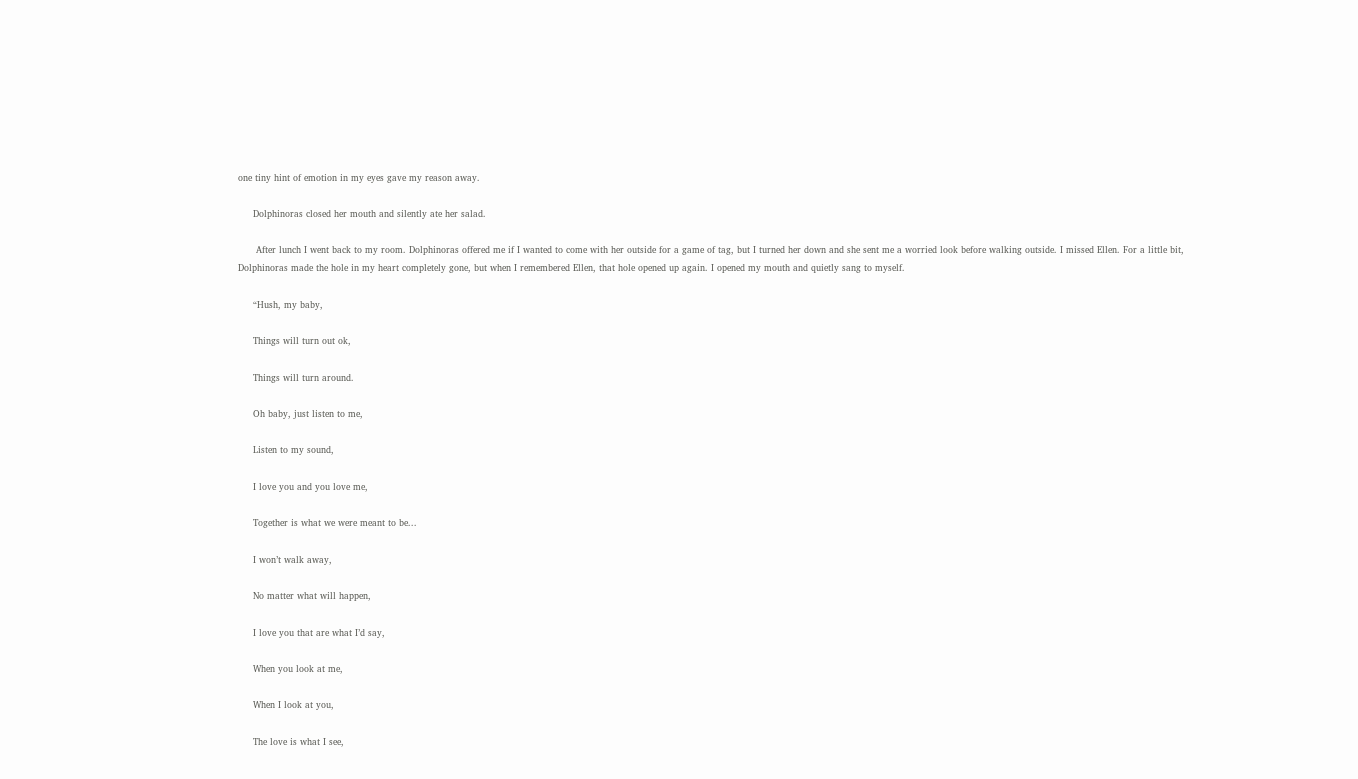one tiny hint of emotion in my eyes gave my reason away.

     Dolphinoras closed her mouth and silently ate her salad.

      After lunch I went back to my room. Dolphinoras offered me if I wanted to come with her outside for a game of tag, but I turned her down and she sent me a worried look before walking outside. I missed Ellen. For a little bit, Dolphinoras made the hole in my heart completely gone, but when I remembered Ellen, that hole opened up again. I opened my mouth and quietly sang to myself.

     “Hush, my baby,

     Things will turn out ok,

     Things will turn around.

     Oh baby, just listen to me,

     Listen to my sound,

     I love you and you love me,

     Together is what we were meant to be...

     I won’t walk away,

     No matter what will happen,

     I love you that are what I’d say,

     When you look at me,

     When I look at you,

     The love is what I see,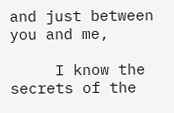and just between you and me,

     I know the secrets of the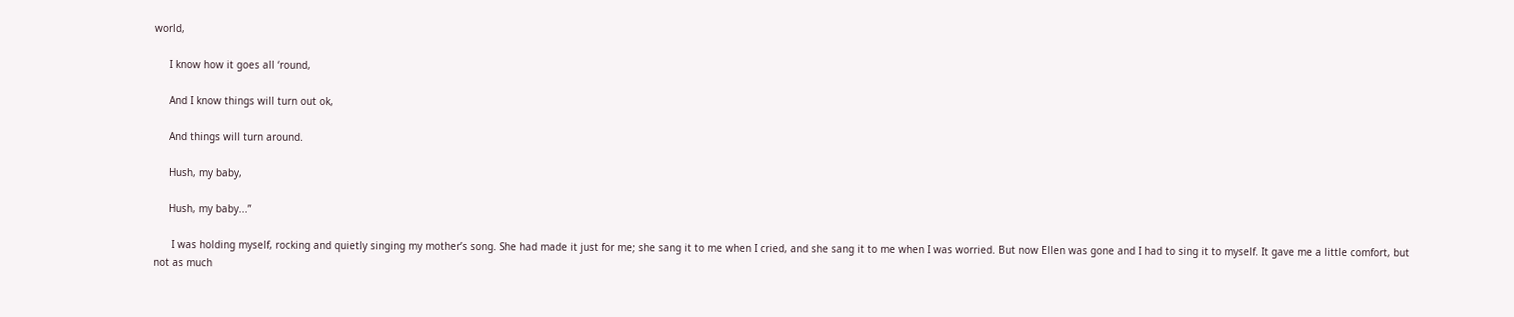world,

     I know how it goes all ‘round,

     And I know things will turn out ok,

     And things will turn around.

     Hush, my baby,

     Hush, my baby...”

      I was holding myself, rocking and quietly singing my mother’s song. She had made it just for me; she sang it to me when I cried, and she sang it to me when I was worried. But now Ellen was gone and I had to sing it to myself. It gave me a little comfort, but not as much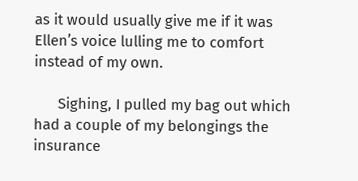as it would usually give me if it was Ellen’s voice lulling me to comfort instead of my own.

      Sighing, I pulled my bag out which had a couple of my belongings the insurance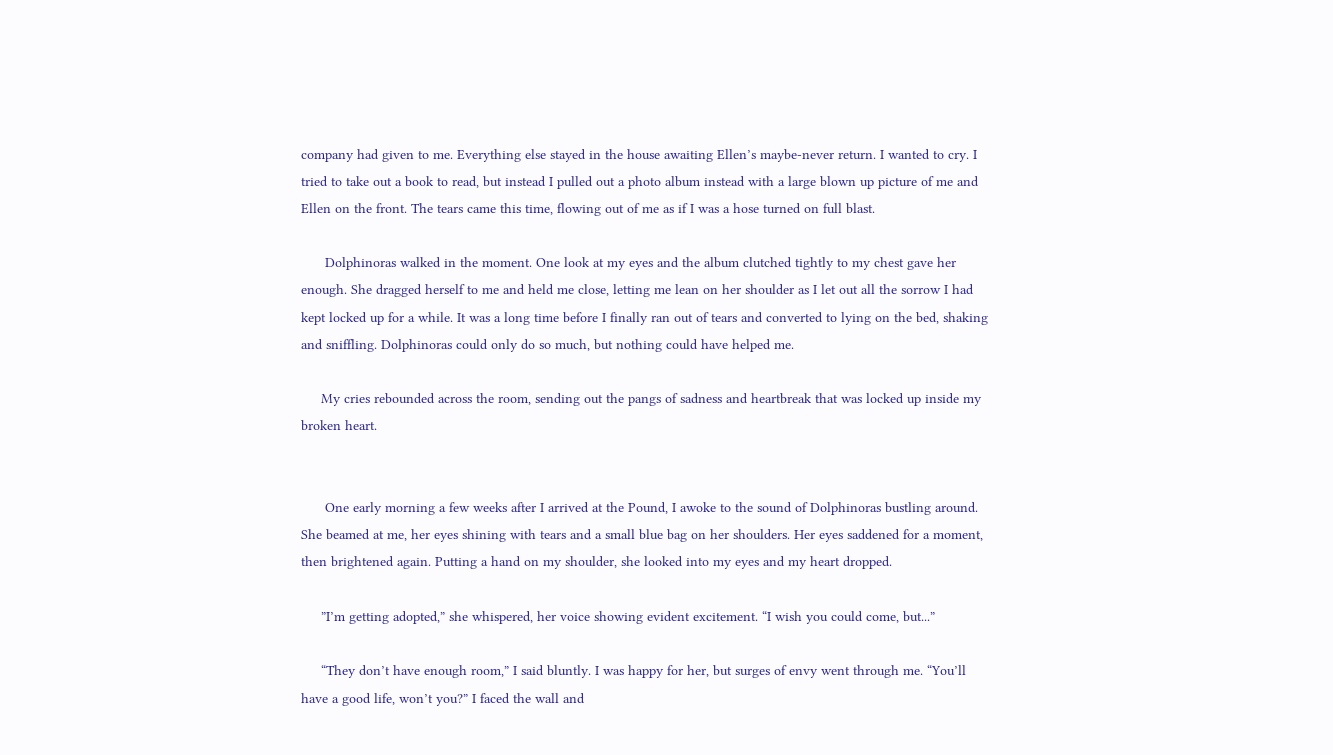company had given to me. Everything else stayed in the house awaiting Ellen’s maybe-never return. I wanted to cry. I tried to take out a book to read, but instead I pulled out a photo album instead with a large blown up picture of me and Ellen on the front. The tears came this time, flowing out of me as if I was a hose turned on full blast.

      Dolphinoras walked in the moment. One look at my eyes and the album clutched tightly to my chest gave her enough. She dragged herself to me and held me close, letting me lean on her shoulder as I let out all the sorrow I had kept locked up for a while. It was a long time before I finally ran out of tears and converted to lying on the bed, shaking and sniffling. Dolphinoras could only do so much, but nothing could have helped me.

     My cries rebounded across the room, sending out the pangs of sadness and heartbreak that was locked up inside my broken heart.


      One early morning a few weeks after I arrived at the Pound, I awoke to the sound of Dolphinoras bustling around. She beamed at me, her eyes shining with tears and a small blue bag on her shoulders. Her eyes saddened for a moment, then brightened again. Putting a hand on my shoulder, she looked into my eyes and my heart dropped.

     ”I’m getting adopted,” she whispered, her voice showing evident excitement. “I wish you could come, but...”

     “They don’t have enough room,” I said bluntly. I was happy for her, but surges of envy went through me. “You’ll have a good life, won’t you?” I faced the wall and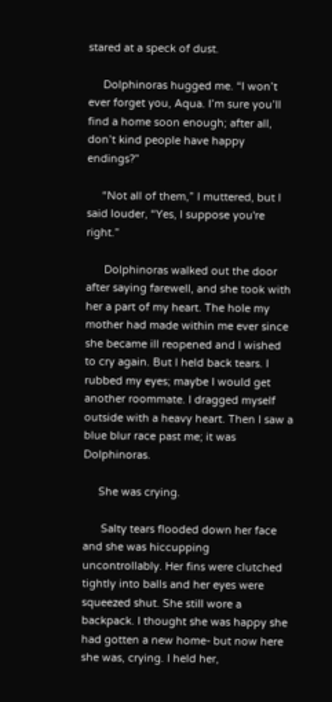stared at a speck of dust.

     Dolphinoras hugged me. “I won’t ever forget you, Aqua. I’m sure you’ll find a home soon enough; after all, don’t kind people have happy endings?”

     “Not all of them,” I muttered, but I said louder, “Yes, I suppose you're right.”

      Dolphinoras walked out the door after saying farewell, and she took with her a part of my heart. The hole my mother had made within me ever since she became ill reopened and I wished to cry again. But I held back tears. I rubbed my eyes; maybe I would get another roommate. I dragged myself outside with a heavy heart. Then I saw a blue blur race past me; it was Dolphinoras.

     She was crying.

      Salty tears flooded down her face and she was hiccupping uncontrollably. Her fins were clutched tightly into balls and her eyes were squeezed shut. She still wore a backpack. I thought she was happy she had gotten a new home- but now here she was, crying. I held her,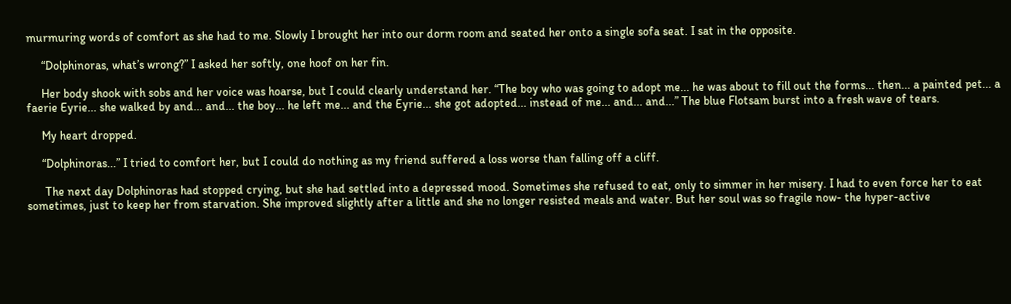murmuring words of comfort as she had to me. Slowly I brought her into our dorm room and seated her onto a single sofa seat. I sat in the opposite.

     “Dolphinoras, what’s wrong?” I asked her softly, one hoof on her fin.

     Her body shook with sobs and her voice was hoarse, but I could clearly understand her. “The boy who was going to adopt me... he was about to fill out the forms... then... a painted pet... a faerie Eyrie... she walked by and... and... the boy... he left me... and the Eyrie... she got adopted... instead of me... and... and...” The blue Flotsam burst into a fresh wave of tears.

     My heart dropped.

     “Dolphinoras...” I tried to comfort her, but I could do nothing as my friend suffered a loss worse than falling off a cliff.

      The next day Dolphinoras had stopped crying, but she had settled into a depressed mood. Sometimes she refused to eat, only to simmer in her misery. I had to even force her to eat sometimes, just to keep her from starvation. She improved slightly after a little and she no longer resisted meals and water. But her soul was so fragile now- the hyper-active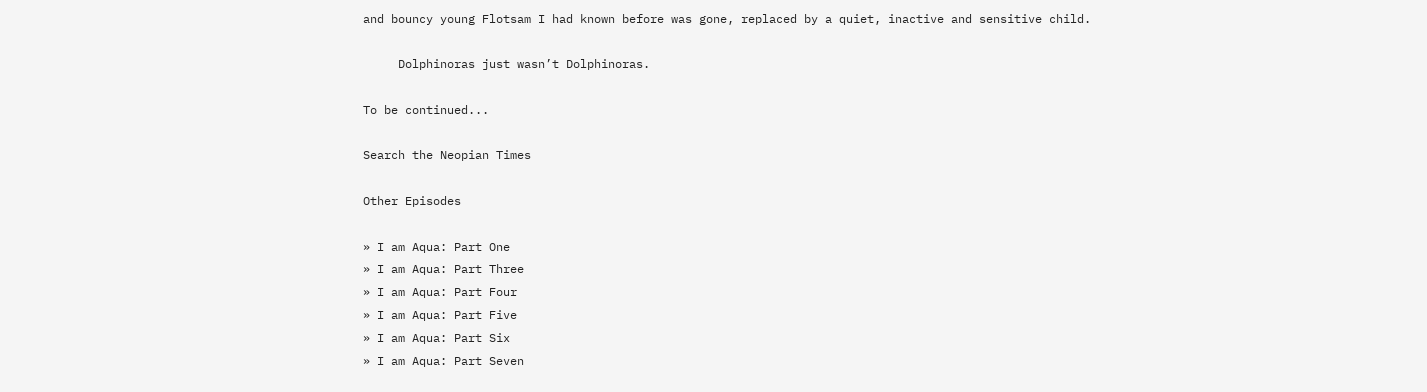and bouncy young Flotsam I had known before was gone, replaced by a quiet, inactive and sensitive child.

     Dolphinoras just wasn’t Dolphinoras.

To be continued...

Search the Neopian Times

Other Episodes

» I am Aqua: Part One
» I am Aqua: Part Three
» I am Aqua: Part Four
» I am Aqua: Part Five
» I am Aqua: Part Six
» I am Aqua: Part Seven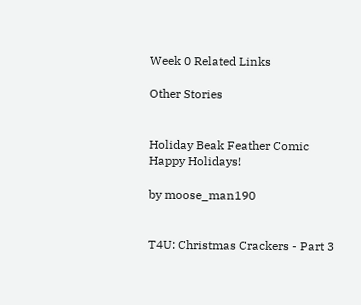Week 0 Related Links

Other Stories


Holiday Beak Feather Comic
Happy Holidays!

by moose_man190


T4U: Christmas Crackers - Part 3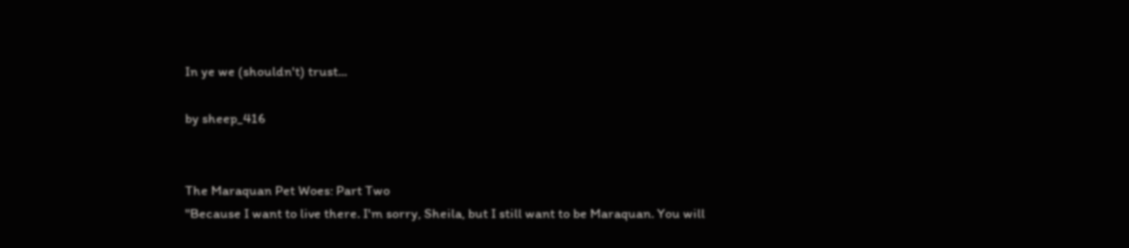In ye we (shouldn't) trust...

by sheep_416


The Maraquan Pet Woes: Part Two
"Because I want to live there. I'm sorry, Sheila, but I still want to be Maraquan. You will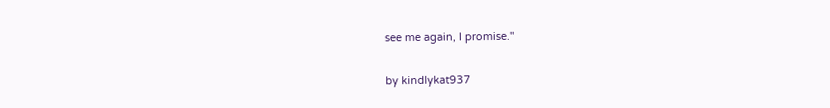see me again, I promise."

by kindlykat937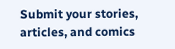Submit your stories, articles, and comics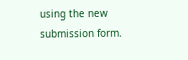using the new submission form.